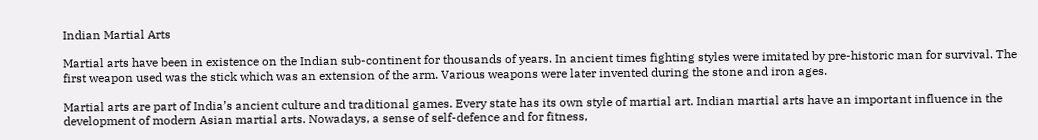Indian Martial Arts

Martial arts have been in existence on the Indian sub-continent for thousands of years. In ancient times fighting styles were imitated by pre-historic man for survival. The first weapon used was the stick which was an extension of the arm. Various weapons were later invented during the stone and iron ages.

Martial arts are part of India’s ancient culture and traditional games. Every state has its own style of martial art. Indian martial arts have an important influence in the development of modern Asian martial arts. Nowadays, a sense of self-defence and for fitness,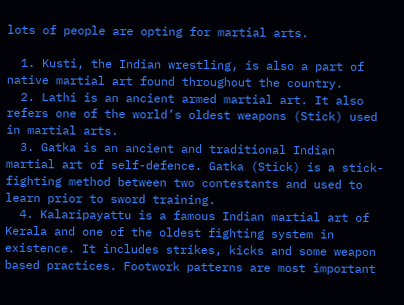lots of people are opting for martial arts.

  1. Kusti, the Indian wrestling, is also a part of native martial art found throughout the country.
  2. Lathi is an ancient armed martial art. It also refers one of the world’s oldest weapons (Stick) used in martial arts.
  3. Gatka is an ancient and traditional Indian martial art of self-defence. Gatka (Stick) is a stick-fighting method between two contestants and used to learn prior to sword training.
  4. Kalaripayattu is a famous Indian martial art of Kerala and one of the oldest fighting system in existence. It includes strikes, kicks and some weapon based practices. Footwork patterns are most important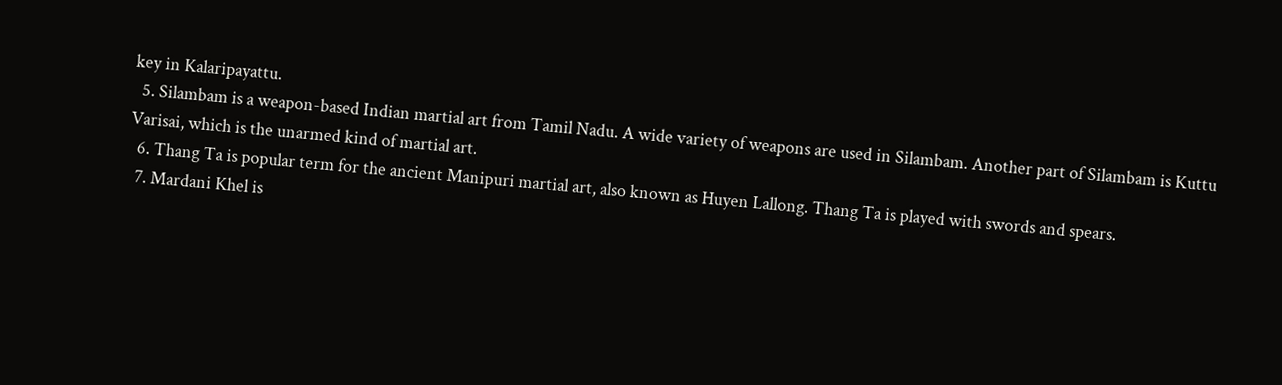key in Kalaripayattu.
  5. Silambam is a weapon-based Indian martial art from Tamil Nadu. A wide variety of weapons are used in Silambam. Another part of Silambam is Kuttu Varisai, which is the unarmed kind of martial art.
  6. Thang Ta is popular term for the ancient Manipuri martial art, also known as Huyen Lallong. Thang Ta is played with swords and spears.
  7. Mardani Khel is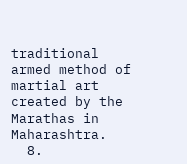traditional armed method of martial art created by the Marathas in Maharashtra.
  8.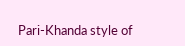Pari-Khanda style of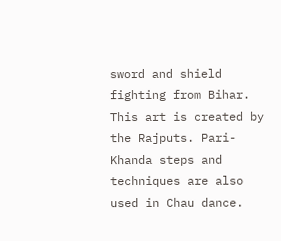sword and shield fighting from Bihar. This art is created by the Rajputs. Pari-Khanda steps and techniques are also used in Chau dance.